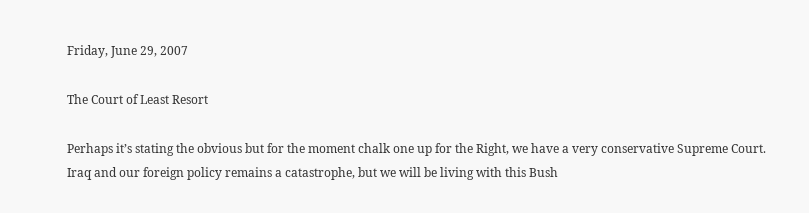Friday, June 29, 2007

The Court of Least Resort

Perhaps it’s stating the obvious but for the moment chalk one up for the Right, we have a very conservative Supreme Court.  Iraq and our foreign policy remains a catastrophe, but we will be living with this Bush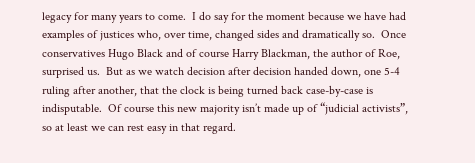legacy for many years to come.  I do say for the moment because we have had examples of justices who, over time, changed sides and dramatically so.  Once conservatives Hugo Black and of course Harry Blackman, the author of Roe, surprised us.  But as we watch decision after decision handed down, one 5-4 ruling after another, that the clock is being turned back case-by-case is indisputable.  Of course this new majority isn’t made up of “judicial activists”, so at least we can rest easy in that regard.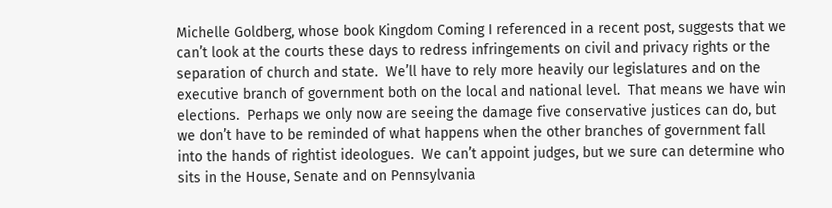Michelle Goldberg, whose book Kingdom Coming I referenced in a recent post, suggests that we can’t look at the courts these days to redress infringements on civil and privacy rights or the separation of church and state.  We’ll have to rely more heavily our legislatures and on the executive branch of government both on the local and national level.  That means we have win elections.  Perhaps we only now are seeing the damage five conservative justices can do, but we don’t have to be reminded of what happens when the other branches of government fall into the hands of rightist ideologues.  We can’t appoint judges, but we sure can determine who sits in the House, Senate and on Pennsylvania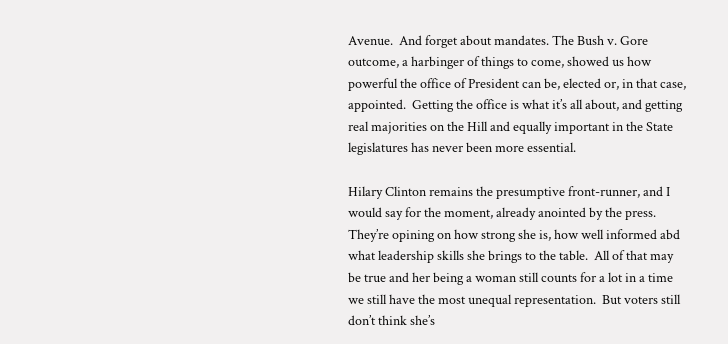Avenue.  And forget about mandates. The Bush v. Gore outcome, a harbinger of things to come, showed us how powerful the office of President can be, elected or, in that case, appointed.  Getting the office is what it’s all about, and getting real majorities on the Hill and equally important in the State legislatures has never been more essential.

Hilary Clinton remains the presumptive front-runner, and I would say for the moment, already anointed by the press.  They’re opining on how strong she is, how well informed abd what leadership skills she brings to the table.  All of that may be true and her being a woman still counts for a lot in a time we still have the most unequal representation.  But voters still don’t think she’s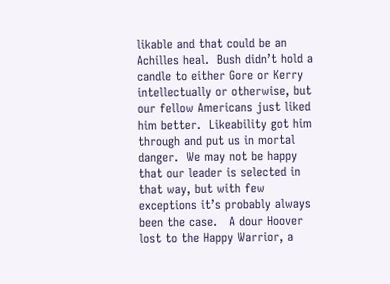likable and that could be an Achilles heal.  Bush didn’t hold a candle to either Gore or Kerry intellectually or otherwise, but our fellow Americans just liked him better.  Likeability got him through and put us in mortal danger.  We may not be happy that our leader is selected in that way, but with few exceptions it’s probably always been the case.   A dour Hoover lost to the Happy Warrior, a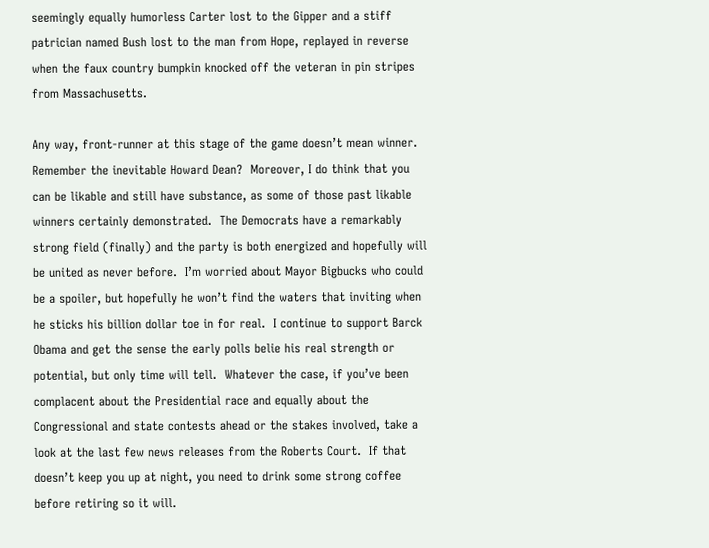seemingly equally humorless Carter lost to the Gipper and a stiff patrician named Bush lost to the man from Hope, replayed in reverse when the faux country bumpkin knocked off the veteran in pin stripes from Massachusetts.

Any way, front-runner at this stage of the game doesn’t mean winner.  Remember the inevitable Howard Dean?  Moreover, I do think that you can be likable and still have substance, as some of those past likable winners certainly demonstrated.  The Democrats have a remarkably strong field (finally) and the party is both energized and hopefully will be united as never before.  I’m worried about Mayor Bigbucks who could be a spoiler, but hopefully he won’t find the waters that inviting when he sticks his billion dollar toe in for real.  I continue to support Barck Obama and get the sense the early polls belie his real strength or potential, but only time will tell.  Whatever the case, if you’ve been complacent about the Presidential race and equally about the Congressional and state contests ahead or the stakes involved, take a look at the last few news releases from the Roberts Court.  If that doesn’t keep you up at night, you need to drink some strong coffee before retiring so it will.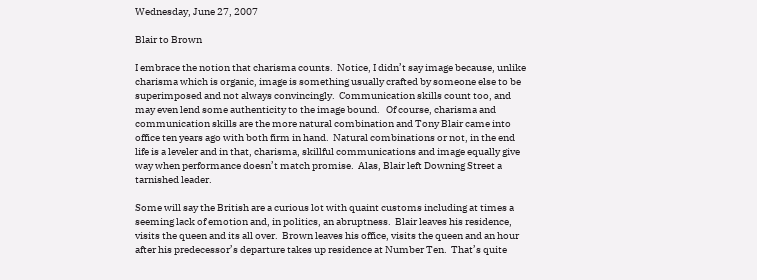Wednesday, June 27, 2007

Blair to Brown

I embrace the notion that charisma counts.  Notice, I didn’t say image because, unlike charisma which is organic, image is something usually crafted by someone else to be superimposed and not always convincingly.  Communication skills count too, and may even lend some authenticity to the image bound.   Of course, charisma and communication skills are the more natural combination and Tony Blair came into office ten years ago with both firm in hand.  Natural combinations or not, in the end life is a leveler and in that, charisma, skillful communications and image equally give way when performance doesn’t match promise.  Alas, Blair left Downing Street a tarnished leader.

Some will say the British are a curious lot with quaint customs including at times a seeming lack of emotion and, in politics, an abruptness.  Blair leaves his residence, visits the queen and its all over.  Brown leaves his office, visits the queen and an hour after his predecessor’s departure takes up residence at Number Ten.  That’s quite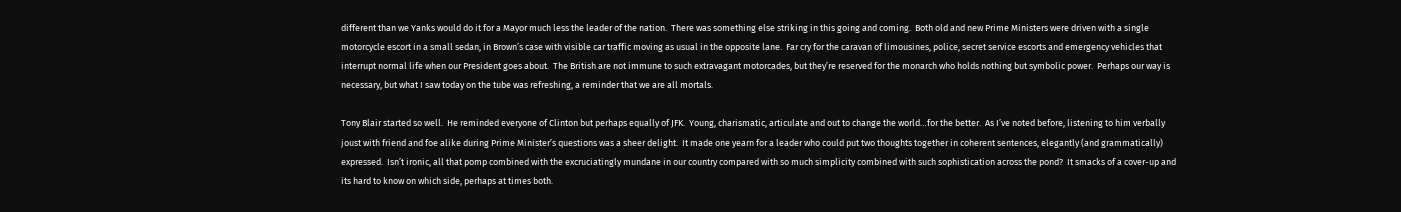different than we Yanks would do it for a Mayor much less the leader of the nation.  There was something else striking in this going and coming.  Both old and new Prime Ministers were driven with a single motorcycle escort in a small sedan, in Brown’s case with visible car traffic moving as usual in the opposite lane.  Far cry for the caravan of limousines, police, secret service escorts and emergency vehicles that interrupt normal life when our President goes about.  The British are not immune to such extravagant motorcades, but they’re reserved for the monarch who holds nothing but symbolic power.  Perhaps our way is necessary, but what I saw today on the tube was refreshing, a reminder that we are all mortals.

Tony Blair started so well.  He reminded everyone of Clinton but perhaps equally of JFK.  Young, charismatic, articulate and out to change the world…for the better.  As I’ve noted before, listening to him verbally joust with friend and foe alike during Prime Minister’s questions was a sheer delight.  It made one yearn for a leader who could put two thoughts together in coherent sentences, elegantly (and grammatically) expressed.  Isn’t ironic, all that pomp combined with the excruciatingly mundane in our country compared with so much simplicity combined with such sophistication across the pond?  It smacks of a cover-up and its hard to know on which side, perhaps at times both.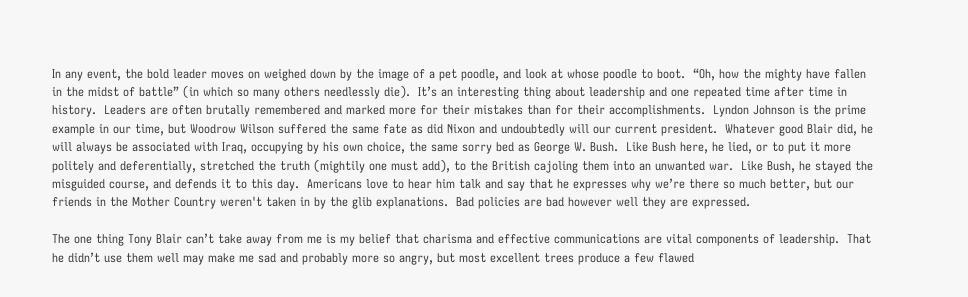In any event, the bold leader moves on weighed down by the image of a pet poodle, and look at whose poodle to boot.  “Oh, how the mighty have fallen in the midst of battle” (in which so many others needlessly die).  It’s an interesting thing about leadership and one repeated time after time in history.  Leaders are often brutally remembered and marked more for their mistakes than for their accomplishments.  Lyndon Johnson is the prime example in our time, but Woodrow Wilson suffered the same fate as did Nixon and undoubtedly will our current president.  Whatever good Blair did, he will always be associated with Iraq, occupying by his own choice, the same sorry bed as George W. Bush.  Like Bush here, he lied, or to put it more politely and deferentially, stretched the truth (mightily one must add), to the British cajoling them into an unwanted war.  Like Bush, he stayed the misguided course, and defends it to this day.  Americans love to hear him talk and say that he expresses why we’re there so much better, but our friends in the Mother Country weren't taken in by the glib explanations.  Bad policies are bad however well they are expressed.

The one thing Tony Blair can’t take away from me is my belief that charisma and effective communications are vital components of leadership.  That he didn’t use them well may make me sad and probably more so angry, but most excellent trees produce a few flawed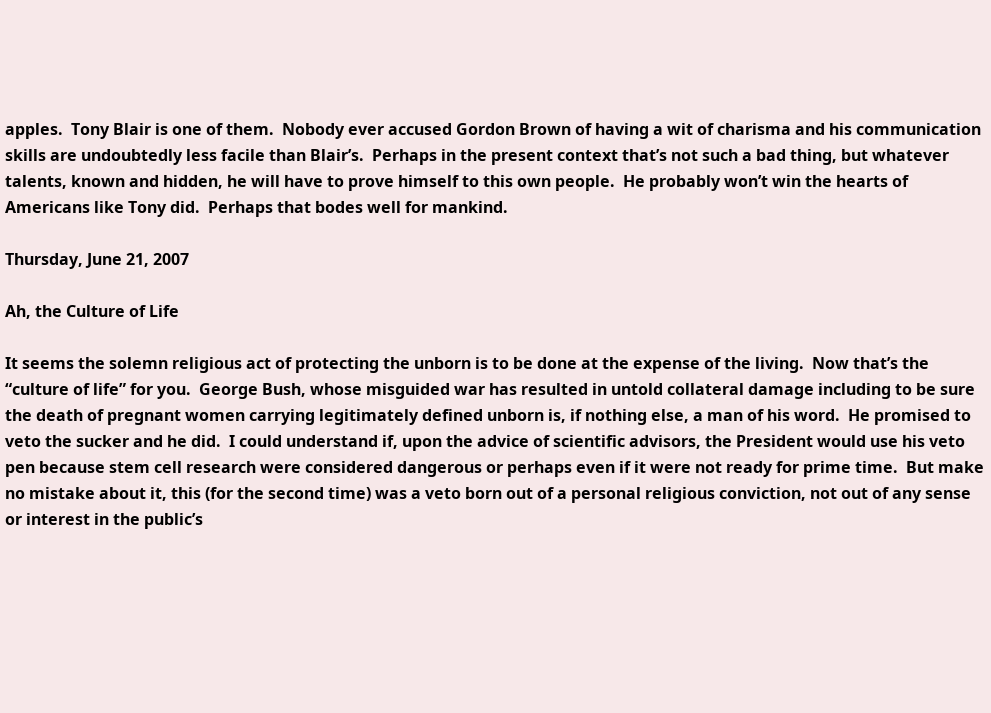apples.  Tony Blair is one of them.  Nobody ever accused Gordon Brown of having a wit of charisma and his communication skills are undoubtedly less facile than Blair’s.  Perhaps in the present context that’s not such a bad thing, but whatever talents, known and hidden, he will have to prove himself to this own people.  He probably won’t win the hearts of Americans like Tony did.  Perhaps that bodes well for mankind.

Thursday, June 21, 2007

Ah, the Culture of Life

It seems the solemn religious act of protecting the unborn is to be done at the expense of the living.  Now that’s the “culture of life” for you.  George Bush, whose misguided war has resulted in untold collateral damage including to be sure the death of pregnant women carrying legitimately defined unborn is, if nothing else, a man of his word.  He promised to veto the sucker and he did.  I could understand if, upon the advice of scientific advisors, the President would use his veto pen because stem cell research were considered dangerous or perhaps even if it were not ready for prime time.  But make no mistake about it, this (for the second time) was a veto born out of a personal religious conviction, not out of any sense or interest in the public’s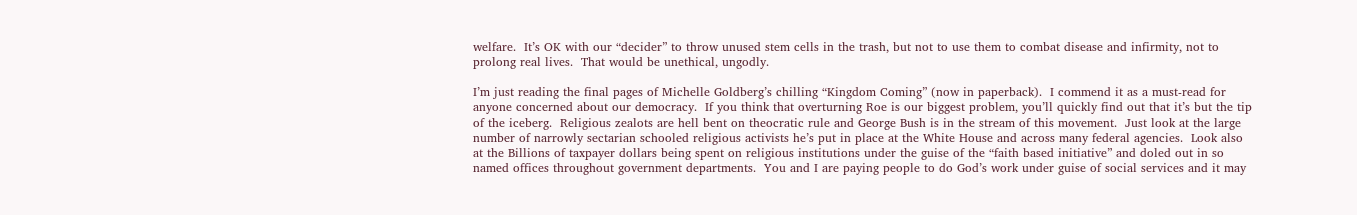welfare.  It’s OK with our “decider” to throw unused stem cells in the trash, but not to use them to combat disease and infirmity, not to prolong real lives.  That would be unethical, ungodly.

I’m just reading the final pages of Michelle Goldberg’s chilling “Kingdom Coming” (now in paperback).  I commend it as a must-read for anyone concerned about our democracy.  If you think that overturning Roe is our biggest problem, you’ll quickly find out that it’s but the tip of the iceberg.  Religious zealots are hell bent on theocratic rule and George Bush is in the stream of this movement.  Just look at the large number of narrowly sectarian schooled religious activists he’s put in place at the White House and across many federal agencies.  Look also at the Billions of taxpayer dollars being spent on religious institutions under the guise of the “faith based initiative” and doled out in so named offices throughout government departments.  You and I are paying people to do God’s work under guise of social services and it may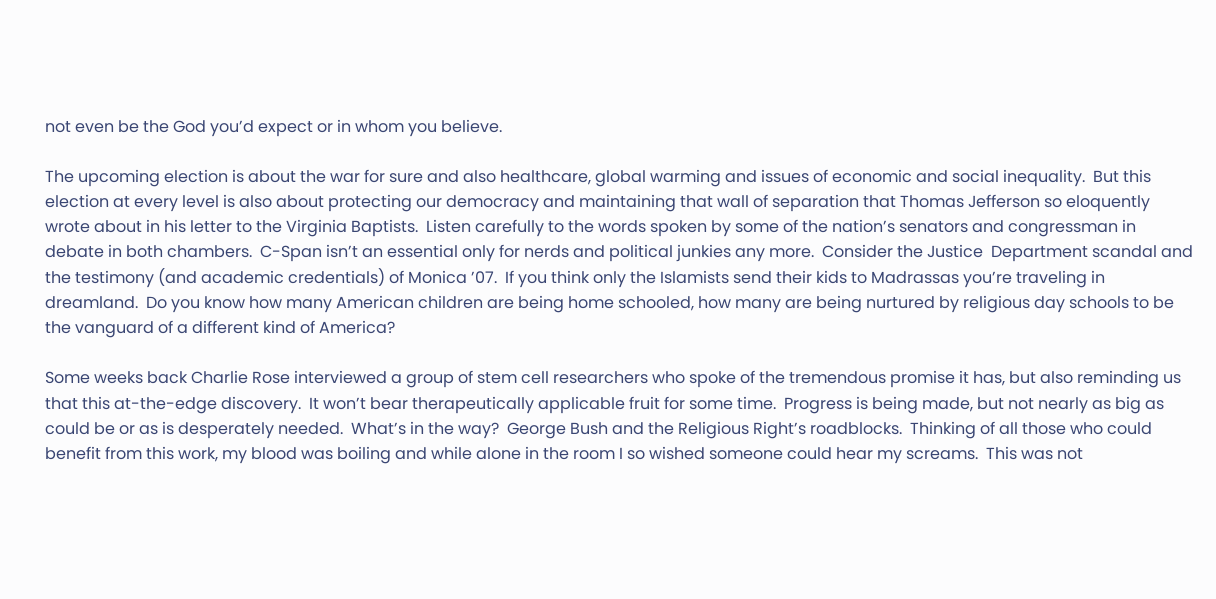not even be the God you’d expect or in whom you believe.

The upcoming election is about the war for sure and also healthcare, global warming and issues of economic and social inequality.  But this election at every level is also about protecting our democracy and maintaining that wall of separation that Thomas Jefferson so eloquently wrote about in his letter to the Virginia Baptists.  Listen carefully to the words spoken by some of the nation’s senators and congressman in debate in both chambers.  C-Span isn’t an essential only for nerds and political junkies any more.  Consider the Justice  Department scandal and the testimony (and academic credentials) of Monica ’07.  If you think only the Islamists send their kids to Madrassas you’re traveling in dreamland.  Do you know how many American children are being home schooled, how many are being nurtured by religious day schools to be the vanguard of a different kind of America?

Some weeks back Charlie Rose interviewed a group of stem cell researchers who spoke of the tremendous promise it has, but also reminding us that this at-the-edge discovery.  It won’t bear therapeutically applicable fruit for some time.  Progress is being made, but not nearly as big as could be or as is desperately needed.  What’s in the way?  George Bush and the Religious Right’s roadblocks.  Thinking of all those who could benefit from this work, my blood was boiling and while alone in the room I so wished someone could hear my screams.  This was not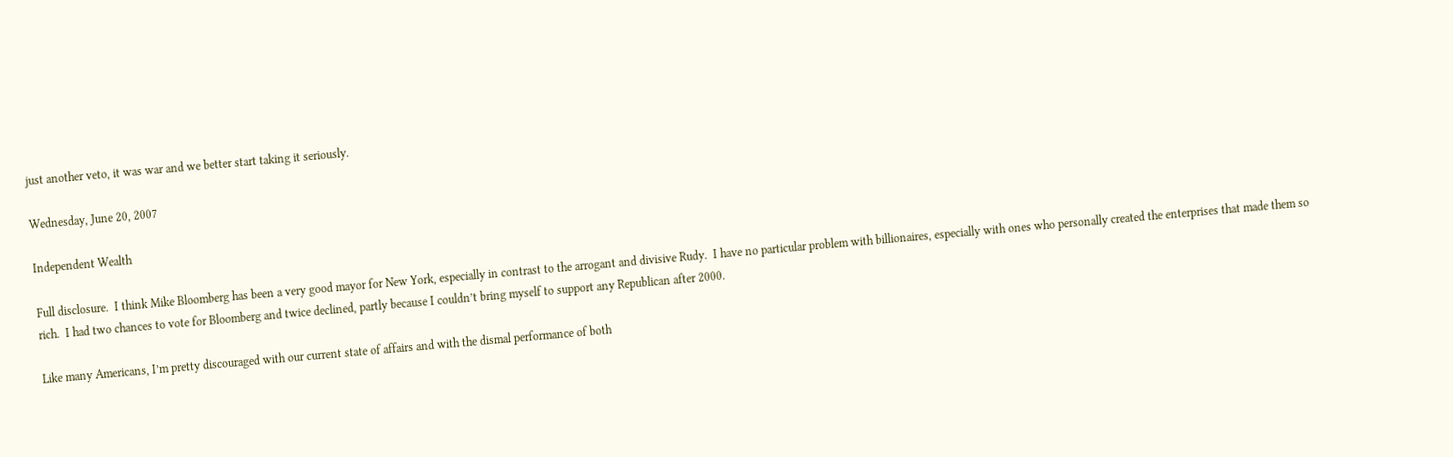just another veto, it was war and we better start taking it seriously.

Wednesday, June 20, 2007

Independent Wealth

Full disclosure.  I think Mike Bloomberg has been a very good mayor for New York, especially in contrast to the arrogant and divisive Rudy.  I have no particular problem with billionaires, especially with ones who personally created the enterprises that made them so rich.  I had two chances to vote for Bloomberg and twice declined, partly because I couldn’t bring myself to support any Republican after 2000.

Like many Americans, I’m pretty discouraged with our current state of affairs and with the dismal performance of both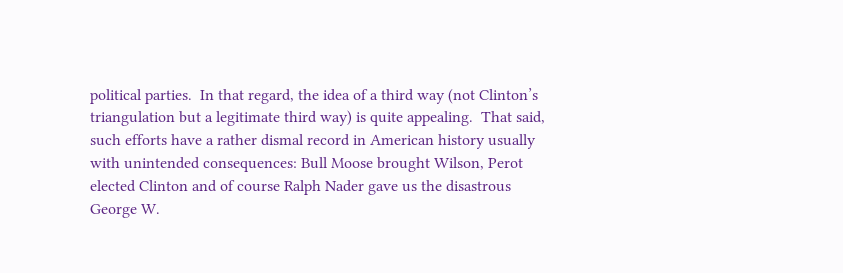political parties.  In that regard, the idea of a third way (not Clinton’s triangulation but a legitimate third way) is quite appealing.  That said, such efforts have a rather dismal record in American history usually with unintended consequences: Bull Moose brought Wilson, Perot elected Clinton and of course Ralph Nader gave us the disastrous George W.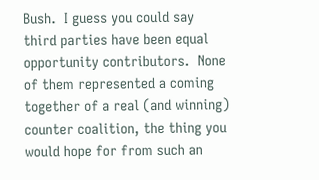Bush.  I guess you could say third parties have been equal opportunity contributors.  None of them represented a coming together of a real (and winning) counter coalition, the thing you would hope for from such an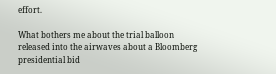effort.

What bothers me about the trial balloon released into the airwaves about a Bloomberg presidential bid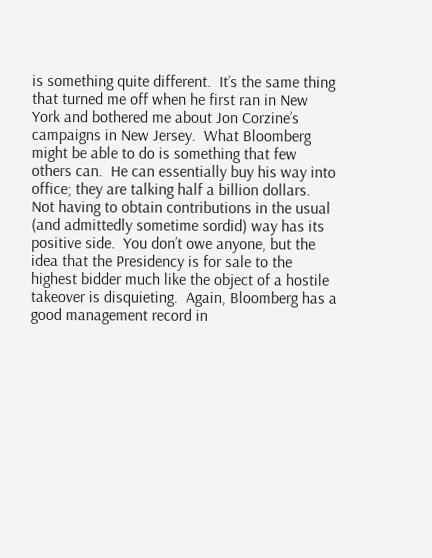is something quite different.  It’s the same thing that turned me off when he first ran in New York and bothered me about Jon Corzine’s campaigns in New Jersey.  What Bloomberg might be able to do is something that few others can.  He can essentially buy his way into office; they are talking half a billion dollars.  Not having to obtain contributions in the usual (and admittedly sometime sordid) way has its positive side.  You don’t owe anyone, but the idea that the Presidency is for sale to the highest bidder much like the object of a hostile takeover is disquieting.  Again, Bloomberg has a good management record in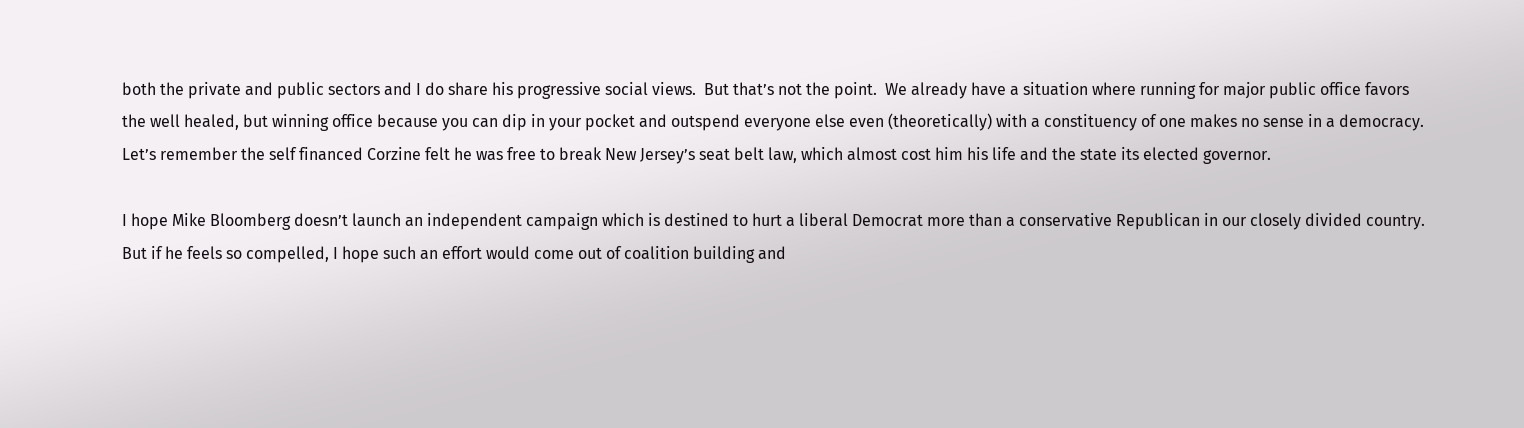both the private and public sectors and I do share his progressive social views.  But that’s not the point.  We already have a situation where running for major public office favors the well healed, but winning office because you can dip in your pocket and outspend everyone else even (theoretically) with a constituency of one makes no sense in a democracy.  Let’s remember the self financed Corzine felt he was free to break New Jersey’s seat belt law, which almost cost him his life and the state its elected governor.

I hope Mike Bloomberg doesn’t launch an independent campaign which is destined to hurt a liberal Democrat more than a conservative Republican in our closely divided country.  But if he feels so compelled, I hope such an effort would come out of coalition building and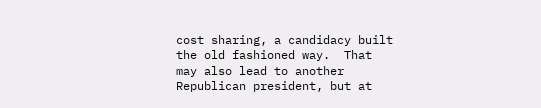cost sharing, a candidacy built the old fashioned way.  That may also lead to another Republican president, but at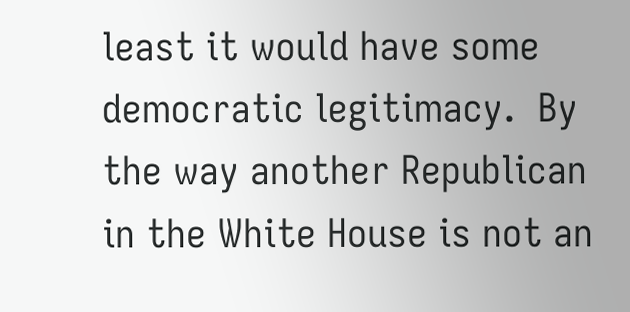least it would have some democratic legitimacy.  By the way another Republican in the White House is not an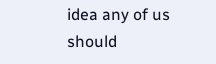idea any of us should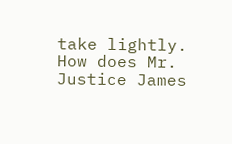take lightly.  How does Mr. Justice James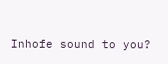Inhofe sound to you?